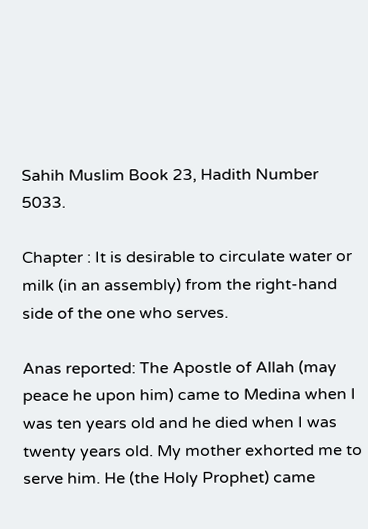Sahih Muslim Book 23, Hadith Number 5033.

Chapter : It is desirable to circulate water or milk (in an assembly) from the right-hand side of the one who serves.

Anas reported: The Apostle of Allah (may peace he upon him) came to Medina when I was ten years old and he died when I was twenty years old. My mother exhorted me to serve him. He (the Holy Prophet) came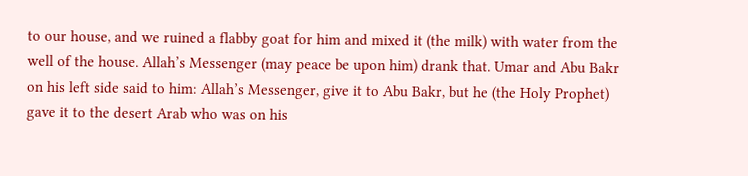to our house, and we ruined a flabby goat for him and mixed it (the milk) with water from the well of the house. Allah’s Messenger (may peace be upon him) drank that. Umar and Abu Bakr on his left side said to him: Allah’s Messenger, give it to Abu Bakr, but he (the Holy Prophet) gave it to the desert Arab who was on his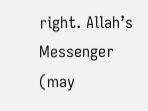right. Allah’s Messenger (may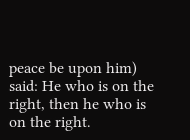peace be upon him) said: He who is on the right, then he who is on the right.